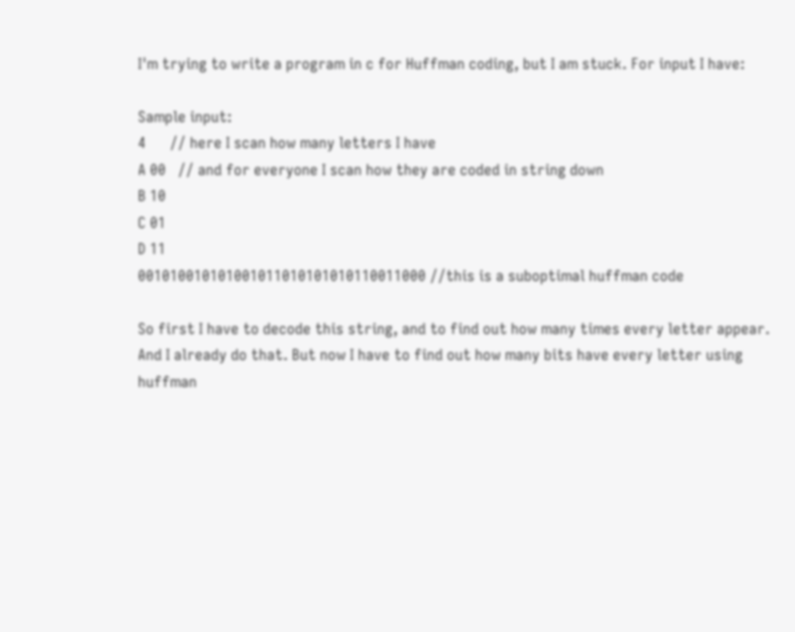I'm trying to write a program in c for Huffman coding, but I am stuck. For input I have:

Sample input:
4      // here I scan how many letters I have
A 00   // and for everyone I scan how they are coded in string down
B 10
C 01
D 11
001010010101001011010101010110011000 //this is a suboptimal huffman code

So first I have to decode this string, and to find out how many times every letter appear. And I already do that. But now I have to find out how many bits have every letter using huffman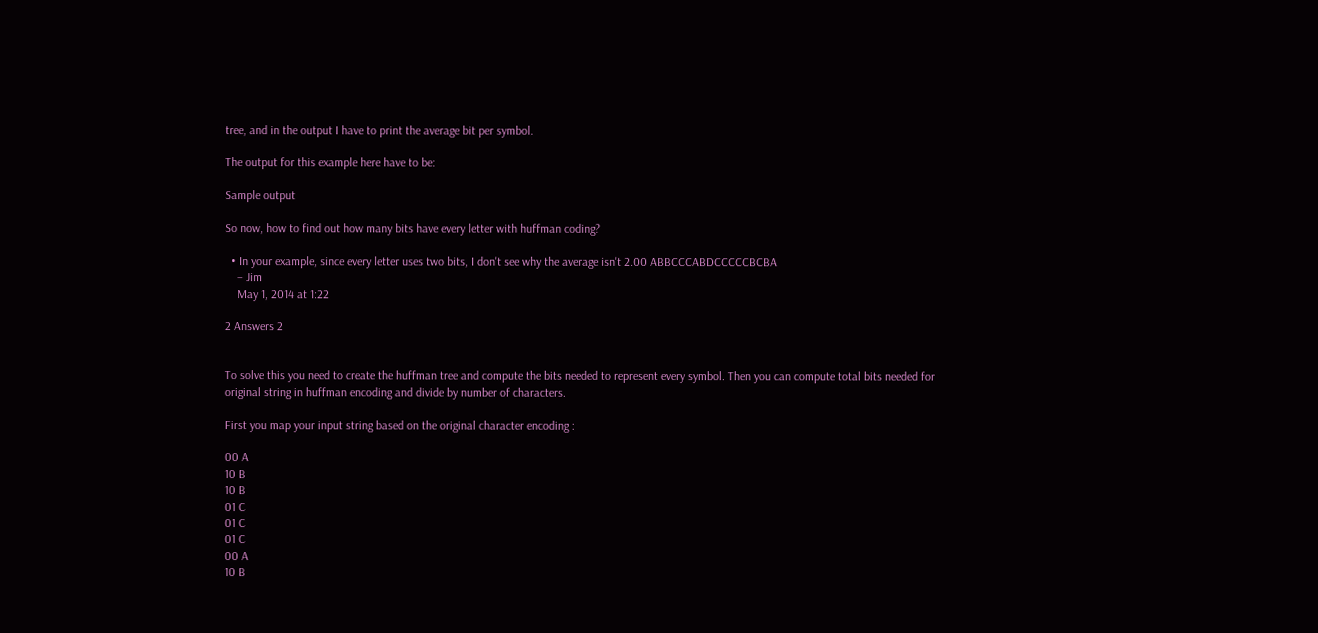tree, and in the output I have to print the average bit per symbol.

The output for this example here have to be:

Sample output

So now, how to find out how many bits have every letter with huffman coding?

  • In your example, since every letter uses two bits, I don't see why the average isn't 2.00 ABBCCCABDCCCCCBCBA
    – Jim
    May 1, 2014 at 1:22

2 Answers 2


To solve this you need to create the huffman tree and compute the bits needed to represent every symbol. Then you can compute total bits needed for original string in huffman encoding and divide by number of characters.

First you map your input string based on the original character encoding :

00 A
10 B
10 B
01 C
01 C
01 C
00 A
10 B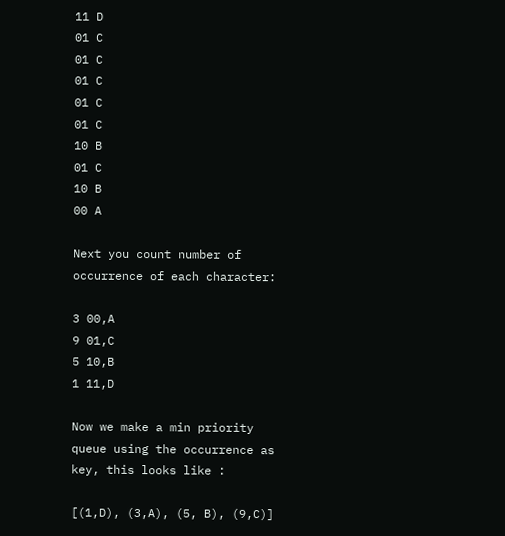11 D
01 C
01 C
01 C
01 C
01 C
10 B
01 C
10 B
00 A

Next you count number of occurrence of each character:

3 00,A
9 01,C
5 10,B
1 11,D

Now we make a min priority queue using the occurrence as key, this looks like :

[(1,D), (3,A), (5, B), (9,C)]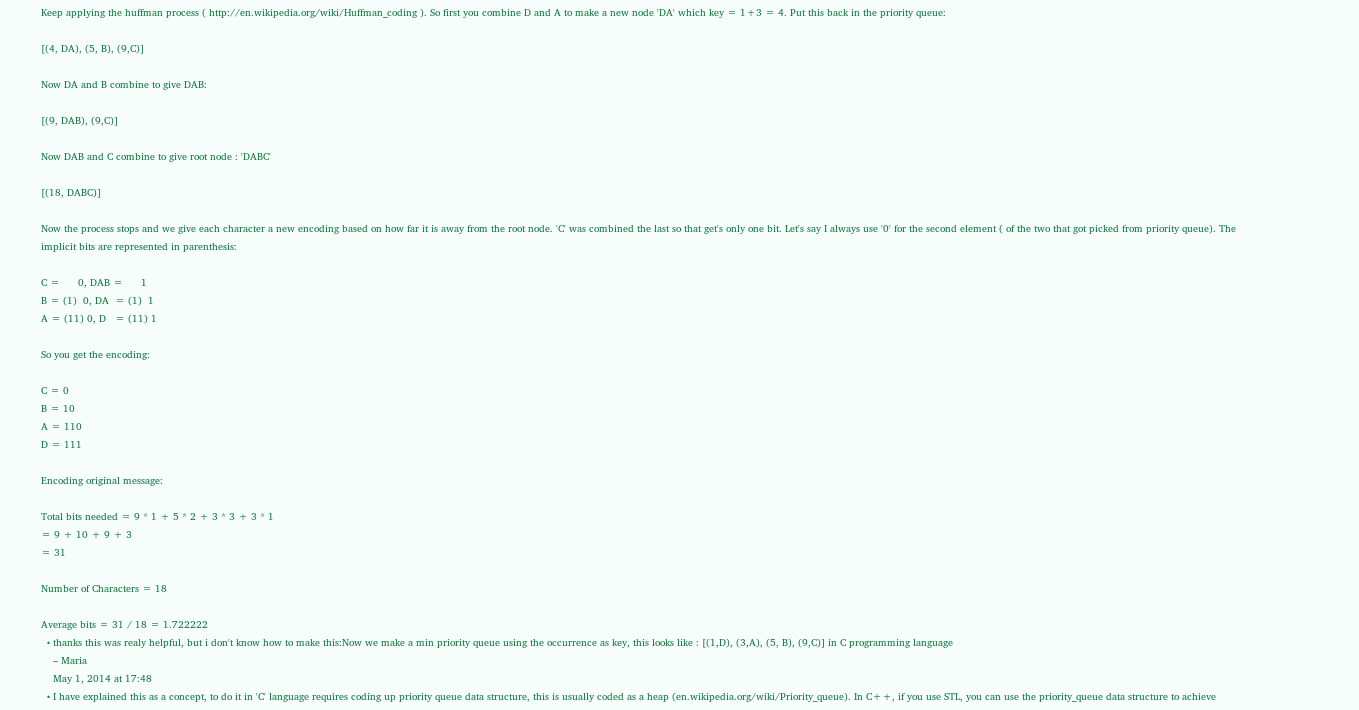Keep applying the huffman process ( http://en.wikipedia.org/wiki/Huffman_coding ). So first you combine D and A to make a new node 'DA' which key = 1+3 = 4. Put this back in the priority queue:

[(4, DA), (5, B), (9,C)]

Now DA and B combine to give DAB:

[(9, DAB), (9,C)]

Now DAB and C combine to give root node : 'DABC'

[(18, DABC)]

Now the process stops and we give each character a new encoding based on how far it is away from the root node. 'C' was combined the last so that get's only one bit. Let's say I always use '0' for the second element ( of the two that got picked from priority queue). The implicit bits are represented in parenthesis:

C =      0, DAB =      1
B = (1)  0, DA  = (1)  1
A = (11) 0, D   = (11) 1

So you get the encoding:

C = 0
B = 10
A = 110
D = 111

Encoding original message:

Total bits needed = 9 * 1 + 5 * 2 + 3 * 3 + 3 * 1
= 9 + 10 + 9 + 3
= 31

Number of Characters = 18

Average bits = 31 / 18 = 1.722222
  • thanks this was realy helpful, but i don't know how to make this:Now we make a min priority queue using the occurrence as key, this looks like : [(1,D), (3,A), (5, B), (9,C)] in C programming language
    – Maria
    May 1, 2014 at 17:48
  • I have explained this as a concept, to do it in 'C' language requires coding up priority queue data structure, this is usually coded as a heap (en.wikipedia.org/wiki/Priority_queue). In C++, if you use STL, you can use the priority_queue data structure to achieve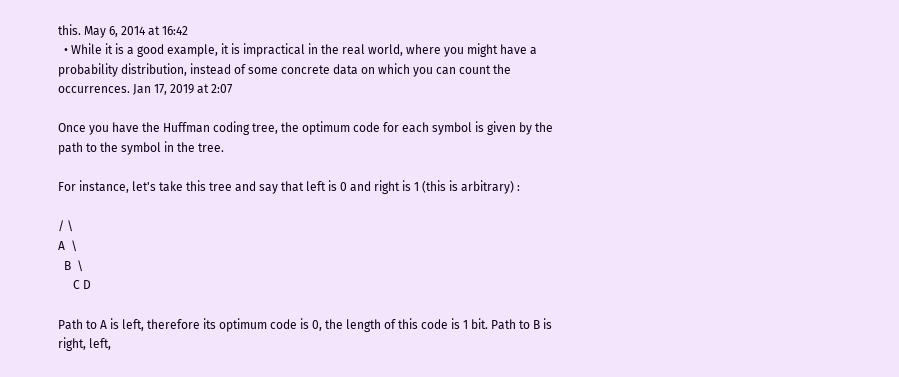this. May 6, 2014 at 16:42
  • While it is a good example, it is impractical in the real world, where you might have a probability distribution, instead of some concrete data on which you can count the occurrences. Jan 17, 2019 at 2:07

Once you have the Huffman coding tree, the optimum code for each symbol is given by the path to the symbol in the tree.

For instance, let's take this tree and say that left is 0 and right is 1 (this is arbitrary) :

/ \
A  \
  B  \
     C D

Path to A is left, therefore its optimum code is 0, the length of this code is 1 bit. Path to B is right, left,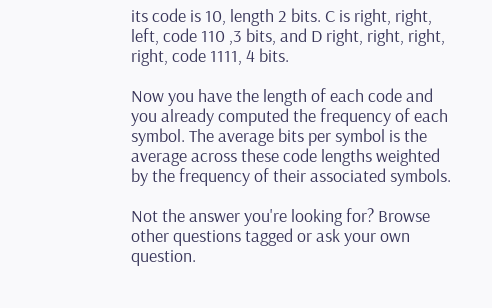its code is 10, length 2 bits. C is right, right, left, code 110 ,3 bits, and D right, right, right, right, code 1111, 4 bits.

Now you have the length of each code and you already computed the frequency of each symbol. The average bits per symbol is the average across these code lengths weighted by the frequency of their associated symbols.

Not the answer you're looking for? Browse other questions tagged or ask your own question.